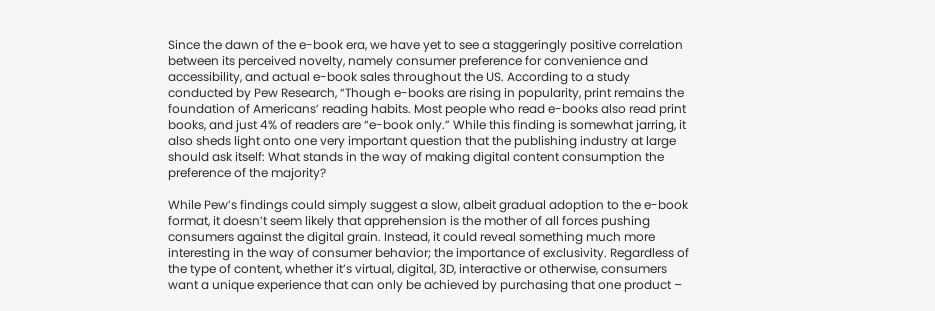Since the dawn of the e-book era, we have yet to see a staggeringly positive correlation between its perceived novelty, namely consumer preference for convenience and accessibility, and actual e-book sales throughout the US. According to a study conducted by Pew Research, “Though e-books are rising in popularity, print remains the foundation of Americans’ reading habits. Most people who read e-books also read print books, and just 4% of readers are “e-book only.” While this finding is somewhat jarring, it also sheds light onto one very important question that the publishing industry at large should ask itself: What stands in the way of making digital content consumption the preference of the majority?

While Pew’s findings could simply suggest a slow, albeit gradual adoption to the e-book format, it doesn’t seem likely that apprehension is the mother of all forces pushing consumers against the digital grain. Instead, it could reveal something much more interesting in the way of consumer behavior; the importance of exclusivity. Regardless of the type of content, whether it’s virtual, digital, 3D, interactive or otherwise, consumers want a unique experience that can only be achieved by purchasing that one product –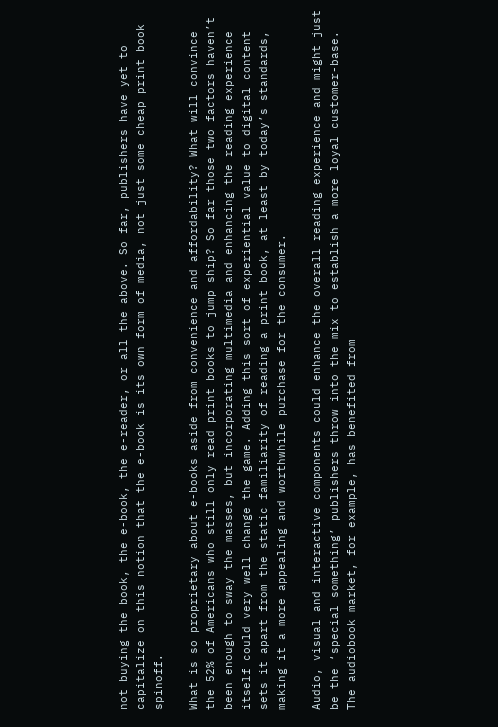not buying the book, the e-book, the e-reader, or all the above. So far, publishers have yet to capitalize on this notion that the e-book is its own form of media, not just some cheap print book spinoff.

What is so proprietary about e-books aside from convenience and affordability? What will convince the 52% of Americans who still only read print books to jump ship? So far those two factors haven’t been enough to sway the masses, but incorporating multimedia and enhancing the reading experience itself could very well change the game. Adding this sort of experiential value to digital content sets it apart from the static familiarity of reading a print book, at least by today’s standards, making it a more appealing and worthwhile purchase for the consumer.

Audio, visual and interactive components could enhance the overall reading experience and might just be the ‘special something’ publishers throw into the mix to establish a more loyal customer-base. The audiobook market, for example, has benefited from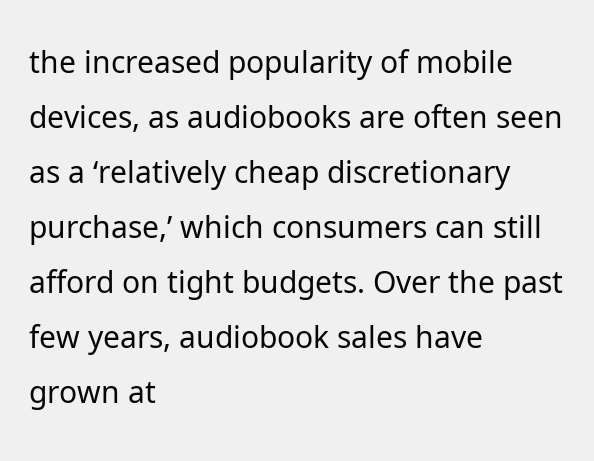the increased popularity of mobile devices, as audiobooks are often seen as a ‘relatively cheap discretionary purchase,’ which consumers can still afford on tight budgets. Over the past few years, audiobook sales have grown at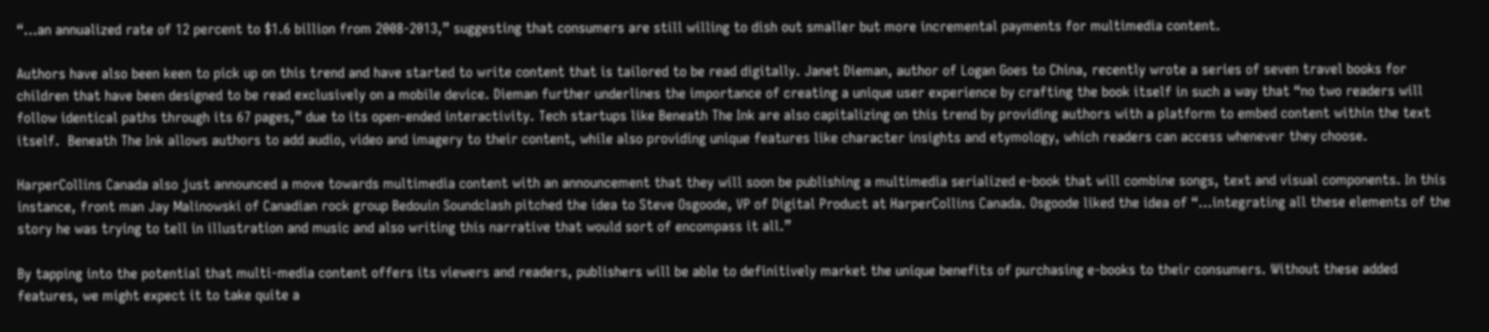“…an annualized rate of 12 percent to $1.6 billion from 2008-2013,” suggesting that consumers are still willing to dish out smaller but more incremental payments for multimedia content.

Authors have also been keen to pick up on this trend and have started to write content that is tailored to be read digitally. Janet Dieman, author of Logan Goes to China, recently wrote a series of seven travel books for children that have been designed to be read exclusively on a mobile device. Dieman further underlines the importance of creating a unique user experience by crafting the book itself in such a way that “no two readers will follow identical paths through its 67 pages,” due to its open-ended interactivity. Tech startups like Beneath The Ink are also capitalizing on this trend by providing authors with a platform to embed content within the text itself.  Beneath The Ink allows authors to add audio, video and imagery to their content, while also providing unique features like character insights and etymology, which readers can access whenever they choose.

HarperCollins Canada also just announced a move towards multimedia content with an announcement that they will soon be publishing a multimedia serialized e-book that will combine songs, text and visual components. In this instance, front man Jay Malinowski of Canadian rock group Bedouin Soundclash pitched the idea to Steve Osgoode, VP of Digital Product at HarperCollins Canada. Osgoode liked the idea of “…integrating all these elements of the story he was trying to tell in illustration and music and also writing this narrative that would sort of encompass it all.”

By tapping into the potential that multi-media content offers its viewers and readers, publishers will be able to definitively market the unique benefits of purchasing e-books to their consumers. Without these added features, we might expect it to take quite a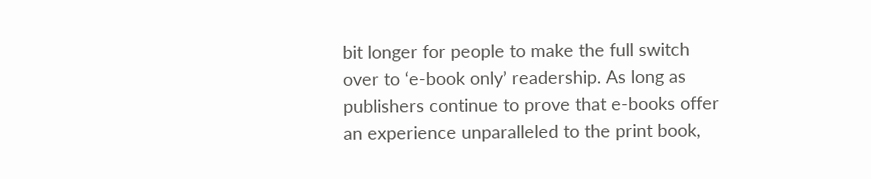bit longer for people to make the full switch over to ‘e-book only’ readership. As long as publishers continue to prove that e-books offer an experience unparalleled to the print book,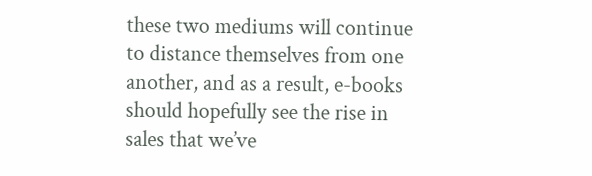these two mediums will continue to distance themselves from one another, and as a result, e-books should hopefully see the rise in sales that we’ve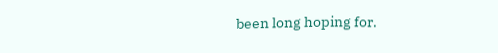been long hoping for.